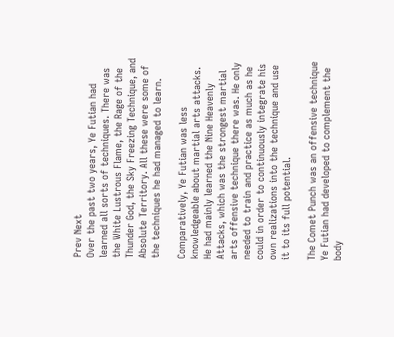Prev Next
Over the past two years, Ye Futian had learned all sorts of techniques. There was the White Lustrous Flame, the Rage of the Thunder God, the Sky Freezing Technique, and Absolute Territory. All these were some of the techniques he had managed to learn.

Comparatively, Ye Futian was less knowledgeable about martial arts attacks. He had mainly learned the Nine Heavenly Attacks, which was the strongest martial arts offensive technique there was. He only needed to train and practice as much as he could in order to continuously integrate his own realizations into the technique and use it to its full potential.

The Comet Punch was an offensive technique Ye Futian had developed to complement the body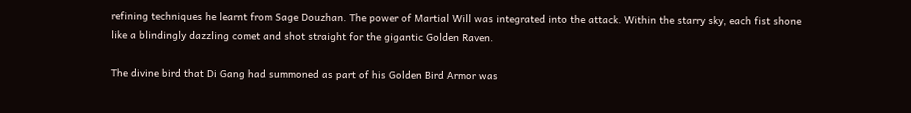refining techniques he learnt from Sage Douzhan. The power of Martial Will was integrated into the attack. Within the starry sky, each fist shone like a blindingly dazzling comet and shot straight for the gigantic Golden Raven.

The divine bird that Di Gang had summoned as part of his Golden Bird Armor was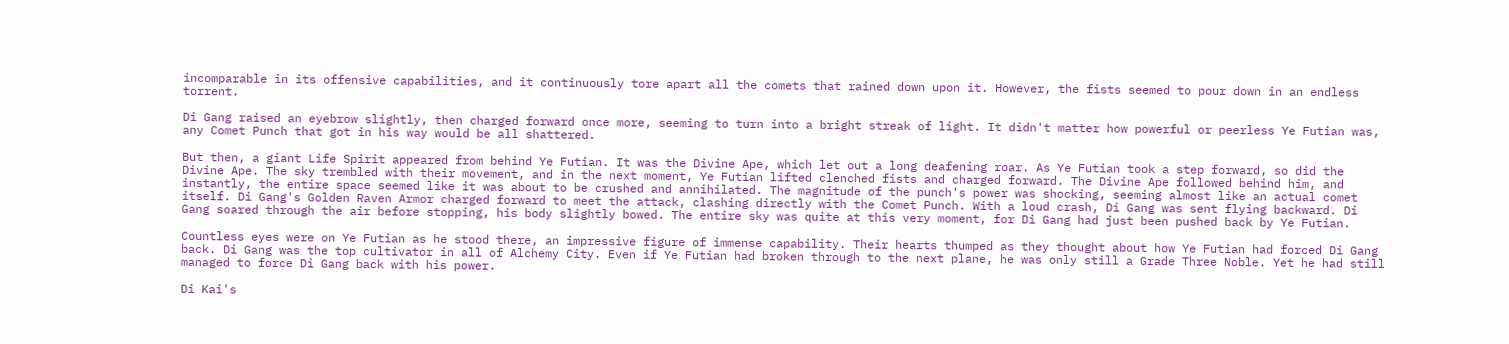incomparable in its offensive capabilities, and it continuously tore apart all the comets that rained down upon it. However, the fists seemed to pour down in an endless torrent.

Di Gang raised an eyebrow slightly, then charged forward once more, seeming to turn into a bright streak of light. It didn't matter how powerful or peerless Ye Futian was, any Comet Punch that got in his way would be all shattered.

But then, a giant Life Spirit appeared from behind Ye Futian. It was the Divine Ape, which let out a long deafening roar. As Ye Futian took a step forward, so did the Divine Ape. The sky trembled with their movement, and in the next moment, Ye Futian lifted clenched fists and charged forward. The Divine Ape followed behind him, and instantly, the entire space seemed like it was about to be crushed and annihilated. The magnitude of the punch's power was shocking, seeming almost like an actual comet itself. Di Gang's Golden Raven Armor charged forward to meet the attack, clashing directly with the Comet Punch. With a loud crash, Di Gang was sent flying backward. Di Gang soared through the air before stopping, his body slightly bowed. The entire sky was quite at this very moment, for Di Gang had just been pushed back by Ye Futian.

Countless eyes were on Ye Futian as he stood there, an impressive figure of immense capability. Their hearts thumped as they thought about how Ye Futian had forced Di Gang back. Di Gang was the top cultivator in all of Alchemy City. Even if Ye Futian had broken through to the next plane, he was only still a Grade Three Noble. Yet he had still managed to force Di Gang back with his power.

Di Kai's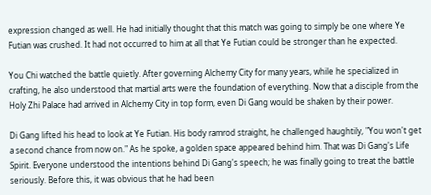expression changed as well. He had initially thought that this match was going to simply be one where Ye Futian was crushed. It had not occurred to him at all that Ye Futian could be stronger than he expected.

You Chi watched the battle quietly. After governing Alchemy City for many years, while he specialized in crafting, he also understood that martial arts were the foundation of everything. Now that a disciple from the Holy Zhi Palace had arrived in Alchemy City in top form, even Di Gang would be shaken by their power.

Di Gang lifted his head to look at Ye Futian. His body ramrod straight, he challenged haughtily, "You won't get a second chance from now on." As he spoke, a golden space appeared behind him. That was Di Gang's Life Spirit. Everyone understood the intentions behind Di Gang's speech; he was finally going to treat the battle seriously. Before this, it was obvious that he had been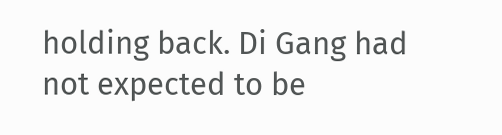holding back. Di Gang had not expected to be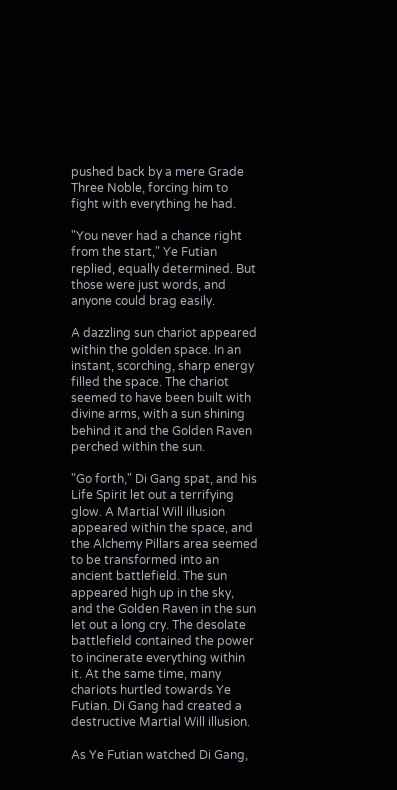pushed back by a mere Grade Three Noble, forcing him to fight with everything he had.

"You never had a chance right from the start," Ye Futian replied, equally determined. But those were just words, and anyone could brag easily.

A dazzling sun chariot appeared within the golden space. In an instant, scorching, sharp energy filled the space. The chariot seemed to have been built with divine arms, with a sun shining behind it and the Golden Raven perched within the sun.

"Go forth," Di Gang spat, and his Life Spirit let out a terrifying glow. A Martial Will illusion appeared within the space, and the Alchemy Pillars area seemed to be transformed into an ancient battlefield. The sun appeared high up in the sky, and the Golden Raven in the sun let out a long cry. The desolate battlefield contained the power to incinerate everything within it. At the same time, many chariots hurtled towards Ye Futian. Di Gang had created a destructive Martial Will illusion.

As Ye Futian watched Di Gang,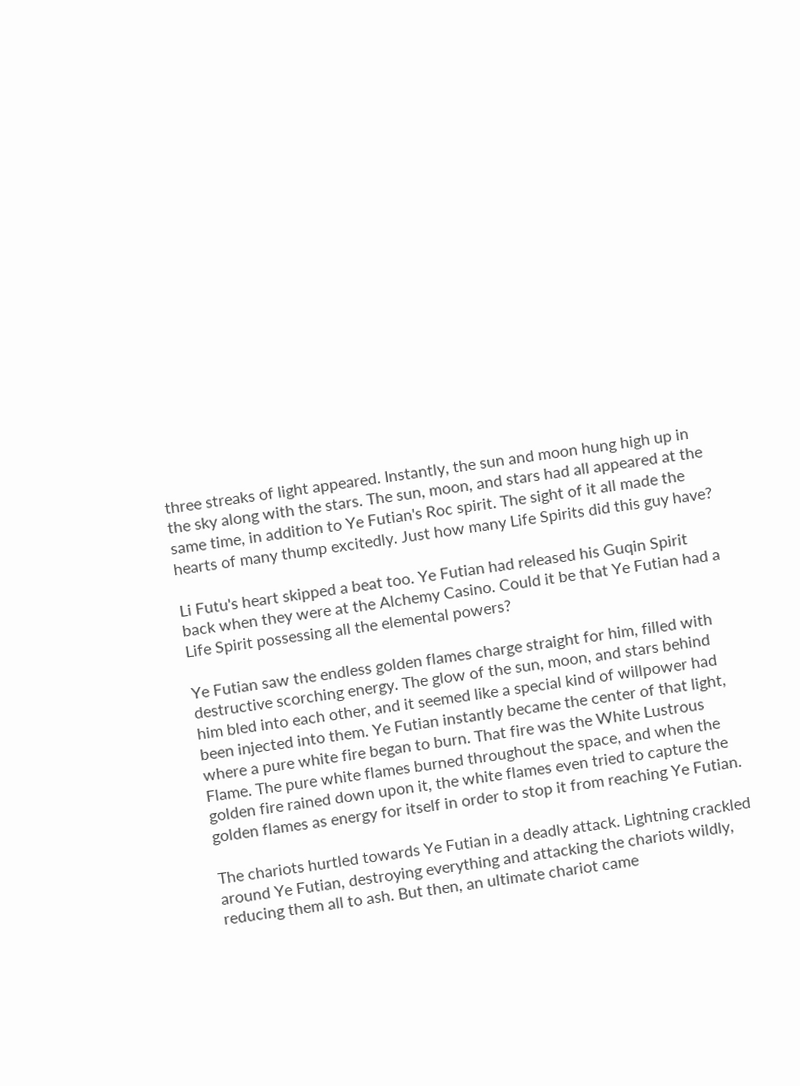three streaks of light appeared. Instantly, the sun and moon hung high up in the sky along with the stars. The sun, moon, and stars had all appeared at the same time, in addition to Ye Futian's Roc spirit. The sight of it all made the hearts of many thump excitedly. Just how many Life Spirits did this guy have?

Li Futu's heart skipped a beat too. Ye Futian had released his Guqin Spirit back when they were at the Alchemy Casino. Could it be that Ye Futian had a Life Spirit possessing all the elemental powers?

Ye Futian saw the endless golden flames charge straight for him, filled with destructive scorching energy. The glow of the sun, moon, and stars behind him bled into each other, and it seemed like a special kind of willpower had been injected into them. Ye Futian instantly became the center of that light, where a pure white fire began to burn. That fire was the White Lustrous Flame. The pure white flames burned throughout the space, and when the golden fire rained down upon it, the white flames even tried to capture the golden flames as energy for itself in order to stop it from reaching Ye Futian.

The chariots hurtled towards Ye Futian in a deadly attack. Lightning crackled around Ye Futian, destroying everything and attacking the chariots wildly, reducing them all to ash. But then, an ultimate chariot came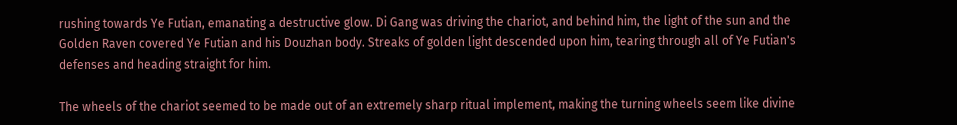rushing towards Ye Futian, emanating a destructive glow. Di Gang was driving the chariot, and behind him, the light of the sun and the Golden Raven covered Ye Futian and his Douzhan body. Streaks of golden light descended upon him, tearing through all of Ye Futian's defenses and heading straight for him.

The wheels of the chariot seemed to be made out of an extremely sharp ritual implement, making the turning wheels seem like divine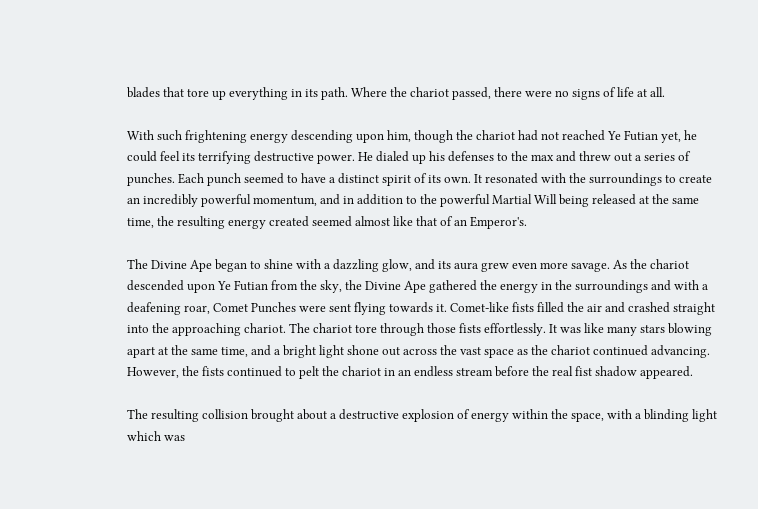blades that tore up everything in its path. Where the chariot passed, there were no signs of life at all.

With such frightening energy descending upon him, though the chariot had not reached Ye Futian yet, he could feel its terrifying destructive power. He dialed up his defenses to the max and threw out a series of punches. Each punch seemed to have a distinct spirit of its own. It resonated with the surroundings to create an incredibly powerful momentum, and in addition to the powerful Martial Will being released at the same time, the resulting energy created seemed almost like that of an Emperor's.

The Divine Ape began to shine with a dazzling glow, and its aura grew even more savage. As the chariot descended upon Ye Futian from the sky, the Divine Ape gathered the energy in the surroundings and with a deafening roar, Comet Punches were sent flying towards it. Comet-like fists filled the air and crashed straight into the approaching chariot. The chariot tore through those fists effortlessly. It was like many stars blowing apart at the same time, and a bright light shone out across the vast space as the chariot continued advancing. However, the fists continued to pelt the chariot in an endless stream before the real fist shadow appeared.

The resulting collision brought about a destructive explosion of energy within the space, with a blinding light which was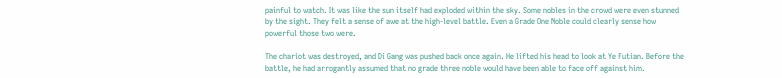painful to watch. It was like the sun itself had exploded within the sky. Some nobles in the crowd were even stunned by the sight. They felt a sense of awe at the high-level battle. Even a Grade One Noble could clearly sense how powerful those two were.

The chariot was destroyed, and Di Gang was pushed back once again. He lifted his head to look at Ye Futian. Before the battle, he had arrogantly assumed that no grade three noble would have been able to face off against him.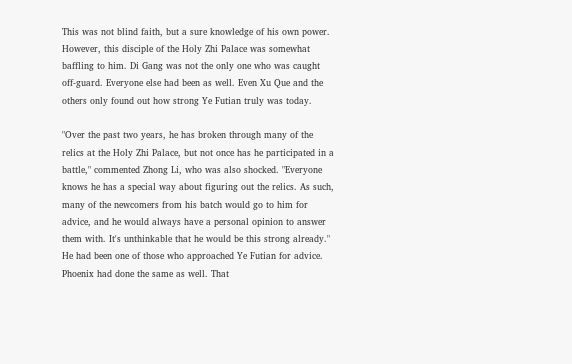This was not blind faith, but a sure knowledge of his own power. However, this disciple of the Holy Zhi Palace was somewhat baffling to him. Di Gang was not the only one who was caught off-guard. Everyone else had been as well. Even Xu Que and the others only found out how strong Ye Futian truly was today.

"Over the past two years, he has broken through many of the relics at the Holy Zhi Palace, but not once has he participated in a battle," commented Zhong Li, who was also shocked. "Everyone knows he has a special way about figuring out the relics. As such, many of the newcomers from his batch would go to him for advice, and he would always have a personal opinion to answer them with. It's unthinkable that he would be this strong already." He had been one of those who approached Ye Futian for advice. Phoenix had done the same as well. That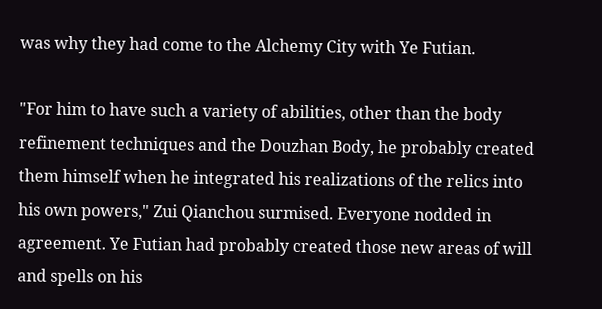was why they had come to the Alchemy City with Ye Futian.

"For him to have such a variety of abilities, other than the body refinement techniques and the Douzhan Body, he probably created them himself when he integrated his realizations of the relics into his own powers," Zui Qianchou surmised. Everyone nodded in agreement. Ye Futian had probably created those new areas of will and spells on his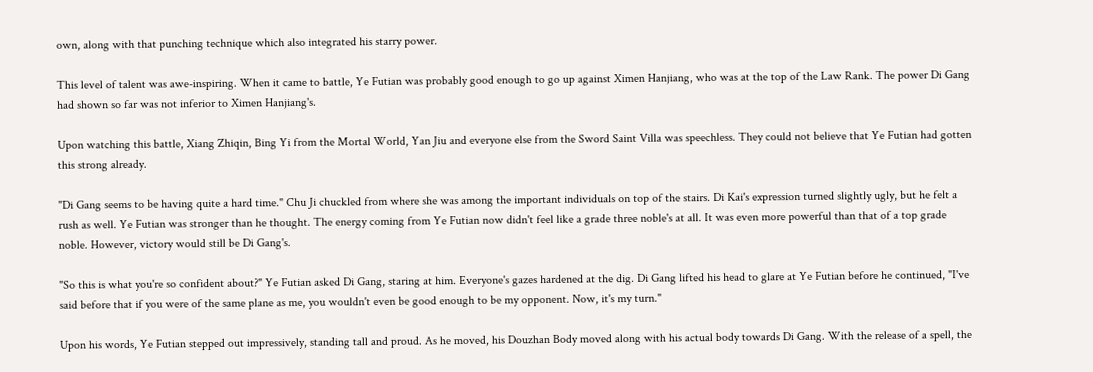own, along with that punching technique which also integrated his starry power.

This level of talent was awe-inspiring. When it came to battle, Ye Futian was probably good enough to go up against Ximen Hanjiang, who was at the top of the Law Rank. The power Di Gang had shown so far was not inferior to Ximen Hanjiang's.

Upon watching this battle, Xiang Zhiqin, Bing Yi from the Mortal World, Yan Jiu and everyone else from the Sword Saint Villa was speechless. They could not believe that Ye Futian had gotten this strong already.

"Di Gang seems to be having quite a hard time." Chu Ji chuckled from where she was among the important individuals on top of the stairs. Di Kai's expression turned slightly ugly, but he felt a rush as well. Ye Futian was stronger than he thought. The energy coming from Ye Futian now didn't feel like a grade three noble's at all. It was even more powerful than that of a top grade noble. However, victory would still be Di Gang's.

"So this is what you're so confident about?" Ye Futian asked Di Gang, staring at him. Everyone's gazes hardened at the dig. Di Gang lifted his head to glare at Ye Futian before he continued, "I've said before that if you were of the same plane as me, you wouldn't even be good enough to be my opponent. Now, it's my turn."

Upon his words, Ye Futian stepped out impressively, standing tall and proud. As he moved, his Douzhan Body moved along with his actual body towards Di Gang. With the release of a spell, the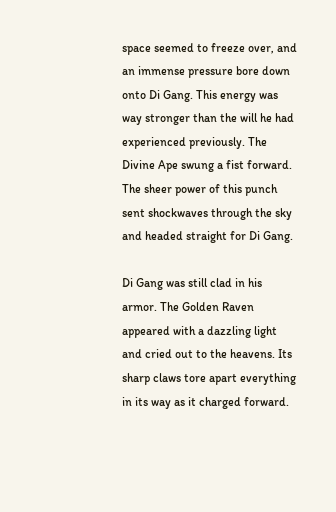space seemed to freeze over, and an immense pressure bore down onto Di Gang. This energy was way stronger than the will he had experienced previously. The Divine Ape swung a fist forward. The sheer power of this punch sent shockwaves through the sky and headed straight for Di Gang.

Di Gang was still clad in his armor. The Golden Raven appeared with a dazzling light and cried out to the heavens. Its sharp claws tore apart everything in its way as it charged forward.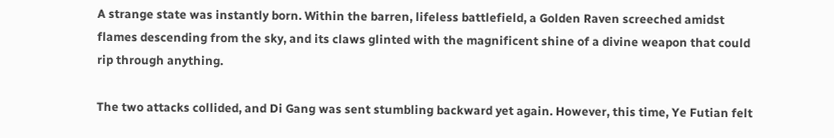A strange state was instantly born. Within the barren, lifeless battlefield, a Golden Raven screeched amidst flames descending from the sky, and its claws glinted with the magnificent shine of a divine weapon that could rip through anything.

The two attacks collided, and Di Gang was sent stumbling backward yet again. However, this time, Ye Futian felt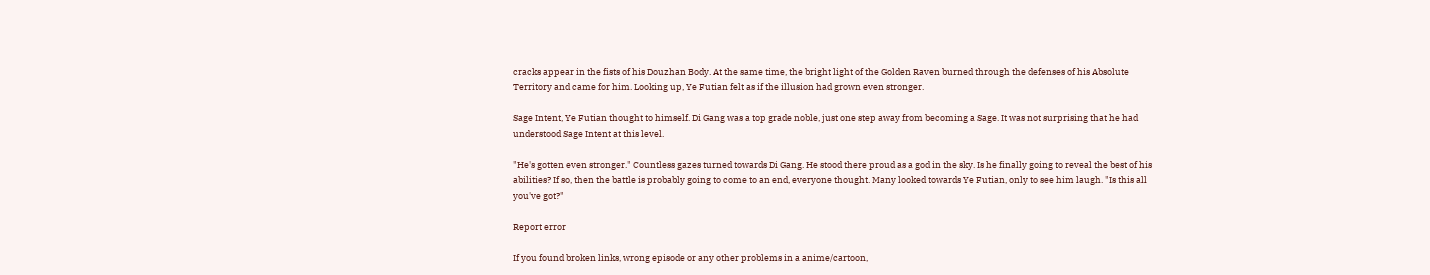cracks appear in the fists of his Douzhan Body. At the same time, the bright light of the Golden Raven burned through the defenses of his Absolute Territory and came for him. Looking up, Ye Futian felt as if the illusion had grown even stronger.

Sage Intent, Ye Futian thought to himself. Di Gang was a top grade noble, just one step away from becoming a Sage. It was not surprising that he had understood Sage Intent at this level.

"He's gotten even stronger." Countless gazes turned towards Di Gang. He stood there proud as a god in the sky. Is he finally going to reveal the best of his abilities? If so, then the battle is probably going to come to an end, everyone thought. Many looked towards Ye Futian, only to see him laugh. "Is this all you've got?"

Report error

If you found broken links, wrong episode or any other problems in a anime/cartoon,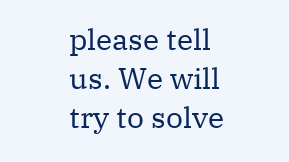please tell us. We will try to solve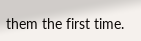them the first time.